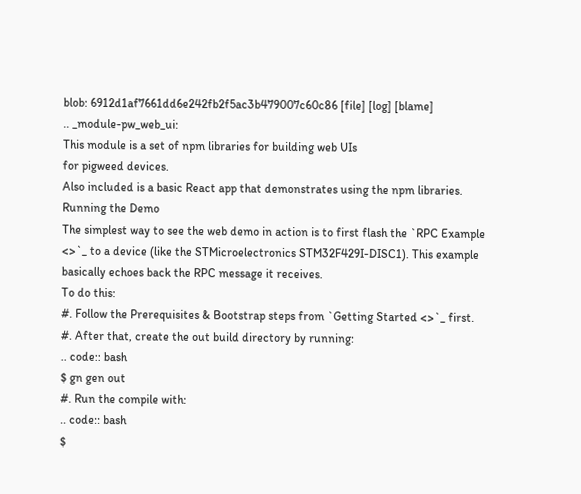blob: 6912d1af7661dd6e242fb2f5ac3b479007c60c86 [file] [log] [blame]
.. _module-pw_web_ui:
This module is a set of npm libraries for building web UIs
for pigweed devices.
Also included is a basic React app that demonstrates using the npm libraries.
Running the Demo
The simplest way to see the web demo in action is to first flash the `RPC Example <>`_ to a device (like the STMicroelectronics STM32F429I-DISC1). This example basically echoes back the RPC message it receives.
To do this:
#. Follow the Prerequisites & Bootstrap steps from `Getting Started <>`_ first.
#. After that, create the out build directory by running:
.. code:: bash
$ gn gen out
#. Run the compile with:
.. code:: bash
$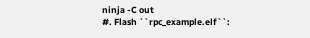ninja -C out
#. Flash ``rpc_example.elf``: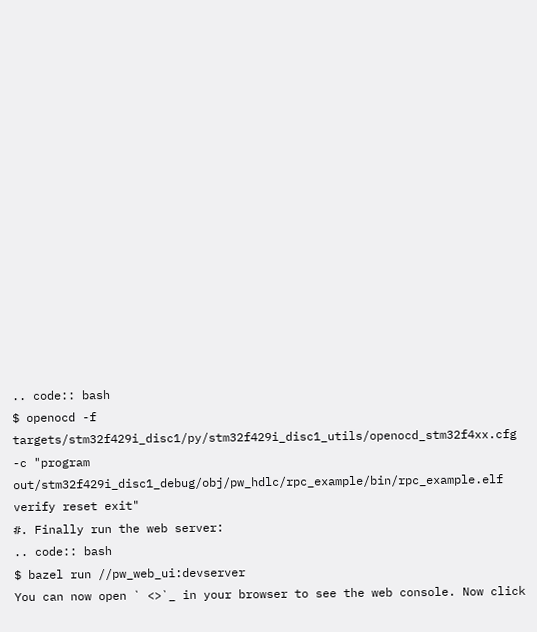.. code:: bash
$ openocd -f targets/stm32f429i_disc1/py/stm32f429i_disc1_utils/openocd_stm32f4xx.cfg -c "program out/stm32f429i_disc1_debug/obj/pw_hdlc/rpc_example/bin/rpc_example.elf verify reset exit"
#. Finally run the web server:
.. code:: bash
$ bazel run //pw_web_ui:devserver
You can now open ` <>`_ in your browser to see the web console. Now click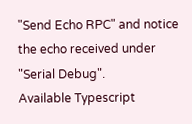"Send Echo RPC" and notice the echo received under "Serial Debug".
Available Typescript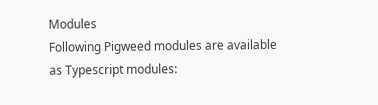Modules
Following Pigweed modules are available as Typescript modules: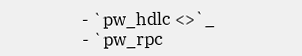- `pw_hdlc <>`_
- `pw_rpc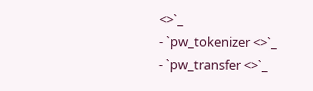<>`_
- `pw_tokenizer <>`_
- `pw_transfer <>`_